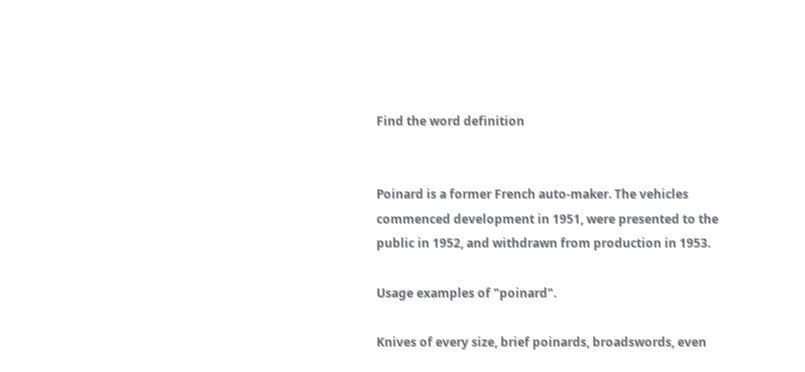Find the word definition


Poinard is a former French auto-maker. The vehicles commenced development in 1951, were presented to the public in 1952, and withdrawn from production in 1953.

Usage examples of "poinard".

Knives of every size, brief poinards, broadswords, even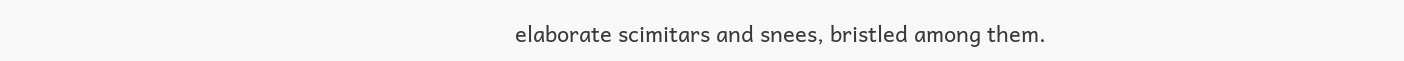elaborate scimitars and snees, bristled among them.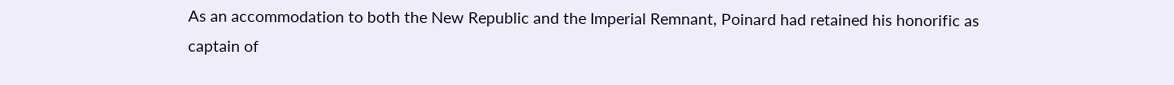As an accommodation to both the New Republic and the Imperial Remnant, Poinard had retained his honorific as captain of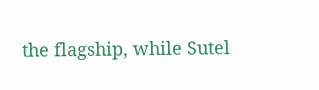the flagship, while Sutel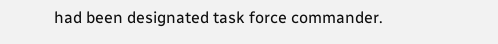had been designated task force commander.